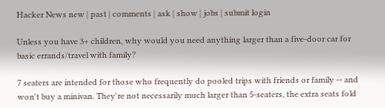Hacker News new | past | comments | ask | show | jobs | submit login

Unless you have 3+ children, why would you need anything larger than a five-door car for basic errands/travel with family?

7 seaters are intended for those who frequently do pooled trips with friends or family -- and won't buy a minivan. They're not necessarily much larger than 5-seaters, the extra seats fold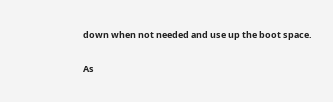down when not needed and use up the boot space.

As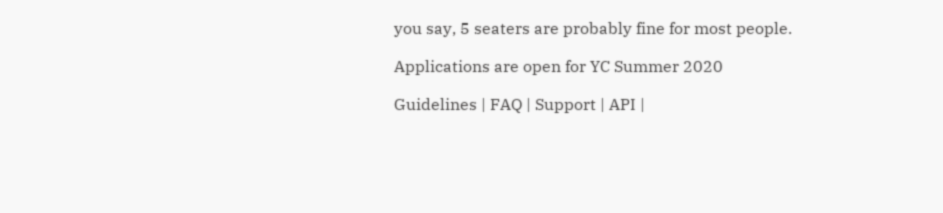you say, 5 seaters are probably fine for most people.

Applications are open for YC Summer 2020

Guidelines | FAQ | Support | API |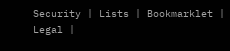Security | Lists | Bookmarklet | Legal |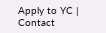Apply to YC | Contact